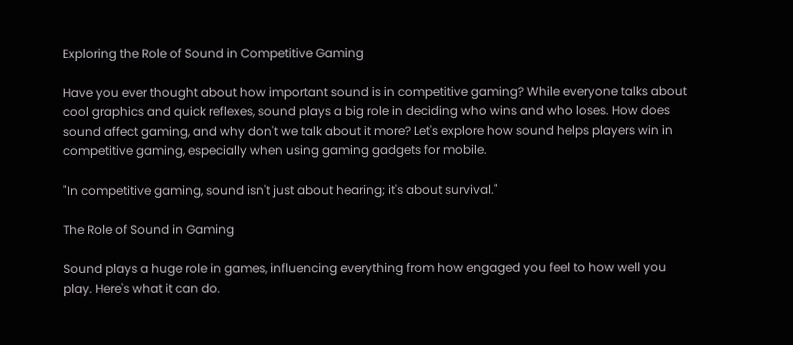Exploring the Role of Sound in Competitive Gaming

Have you ever thought about how important sound is in competitive gaming? While everyone talks about cool graphics and quick reflexes, sound plays a big role in deciding who wins and who loses. How does sound affect gaming, and why don't we talk about it more? Let's explore how sound helps players win in competitive gaming, especially when using gaming gadgets for mobile.

"In competitive gaming, sound isn't just about hearing; it's about survival."

The Role of Sound in Gaming

Sound plays a huge role in games, influencing everything from how engaged you feel to how well you play. Here's what it can do.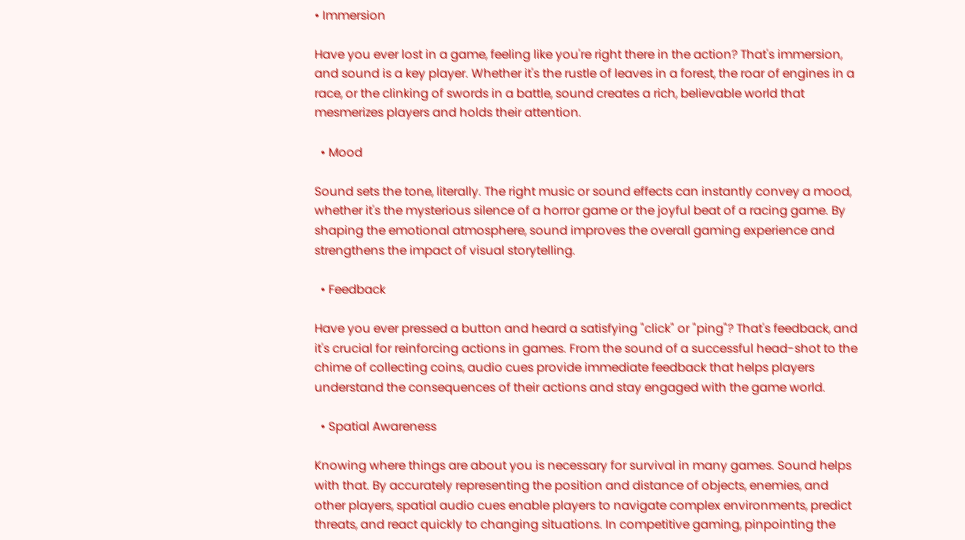• Immersion

Have you ever lost in a game, feeling like you're right there in the action? That's immersion, and sound is a key player. Whether it's the rustle of leaves in a forest, the roar of engines in a race, or the clinking of swords in a battle, sound creates a rich, believable world that mesmerizes players and holds their attention.

  • Mood

Sound sets the tone, literally. The right music or sound effects can instantly convey a mood, whether it's the mysterious silence of a horror game or the joyful beat of a racing game. By shaping the emotional atmosphere, sound improves the overall gaming experience and strengthens the impact of visual storytelling.

  • Feedback

Have you ever pressed a button and heard a satisfying "click" or "ping"? That's feedback, and it's crucial for reinforcing actions in games. From the sound of a successful head-shot to the chime of collecting coins, audio cues provide immediate feedback that helps players understand the consequences of their actions and stay engaged with the game world.

  • Spatial Awareness

Knowing where things are about you is necessary for survival in many games. Sound helps with that. By accurately representing the position and distance of objects, enemies, and other players, spatial audio cues enable players to navigate complex environments, predict threats, and react quickly to changing situations. In competitive gaming, pinpointing the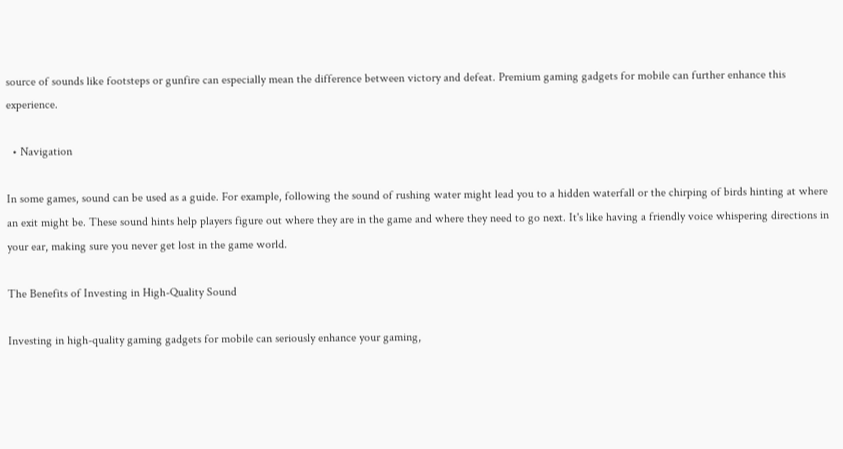source of sounds like footsteps or gunfire can especially mean the difference between victory and defeat. Premium gaming gadgets for mobile can further enhance this experience.

  • Navigation

In some games, sound can be used as a guide. For example, following the sound of rushing water might lead you to a hidden waterfall or the chirping of birds hinting at where an exit might be. These sound hints help players figure out where they are in the game and where they need to go next. It's like having a friendly voice whispering directions in your ear, making sure you never get lost in the game world.

The Benefits of Investing in High-Quality Sound

Investing in high-quality gaming gadgets for mobile can seriously enhance your gaming,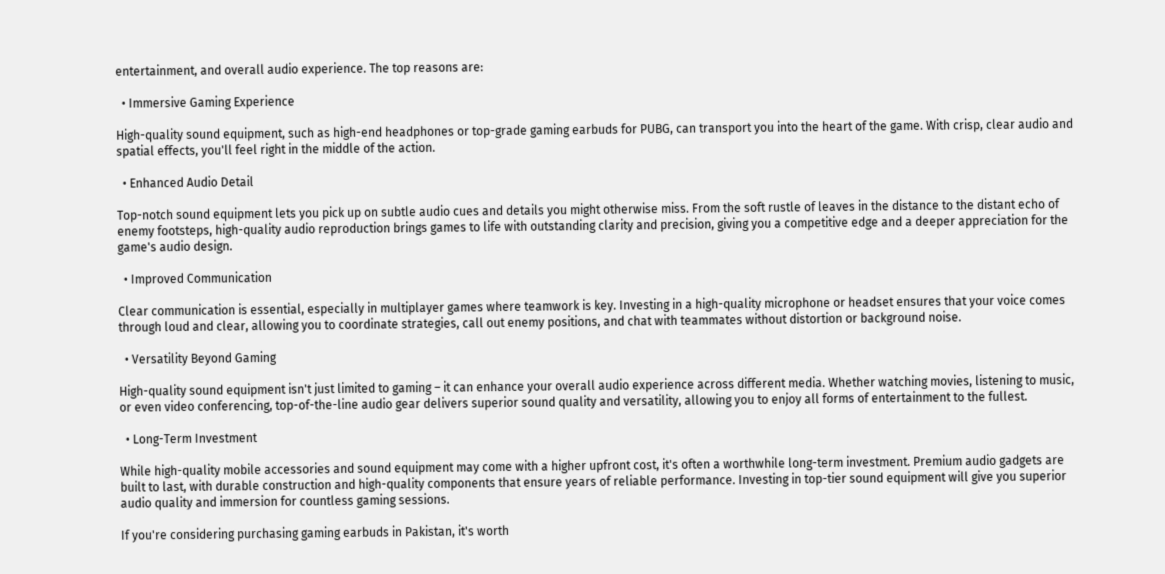entertainment, and overall audio experience. The top reasons are:

  • Immersive Gaming Experience

High-quality sound equipment, such as high-end headphones or top-grade gaming earbuds for PUBG, can transport you into the heart of the game. With crisp, clear audio and spatial effects, you'll feel right in the middle of the action.

  • Enhanced Audio Detail

Top-notch sound equipment lets you pick up on subtle audio cues and details you might otherwise miss. From the soft rustle of leaves in the distance to the distant echo of enemy footsteps, high-quality audio reproduction brings games to life with outstanding clarity and precision, giving you a competitive edge and a deeper appreciation for the game's audio design.

  • Improved Communication

Clear communication is essential, especially in multiplayer games where teamwork is key. Investing in a high-quality microphone or headset ensures that your voice comes through loud and clear, allowing you to coordinate strategies, call out enemy positions, and chat with teammates without distortion or background noise.

  • Versatility Beyond Gaming

High-quality sound equipment isn't just limited to gaming – it can enhance your overall audio experience across different media. Whether watching movies, listening to music, or even video conferencing, top-of-the-line audio gear delivers superior sound quality and versatility, allowing you to enjoy all forms of entertainment to the fullest.

  • Long-Term Investment

While high-quality mobile accessories and sound equipment may come with a higher upfront cost, it's often a worthwhile long-term investment. Premium audio gadgets are built to last, with durable construction and high-quality components that ensure years of reliable performance. Investing in top-tier sound equipment will give you superior audio quality and immersion for countless gaming sessions.

If you're considering purchasing gaming earbuds in Pakistan, it's worth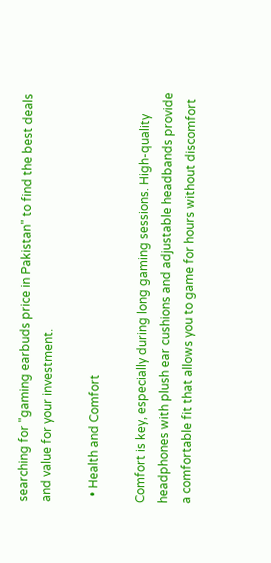searching for "gaming earbuds price in Pakistan" to find the best deals and value for your investment.

  • Health and Comfort

Comfort is key, especially during long gaming sessions. High-quality headphones with plush ear cushions and adjustable headbands provide a comfortable fit that allows you to game for hours without discomfort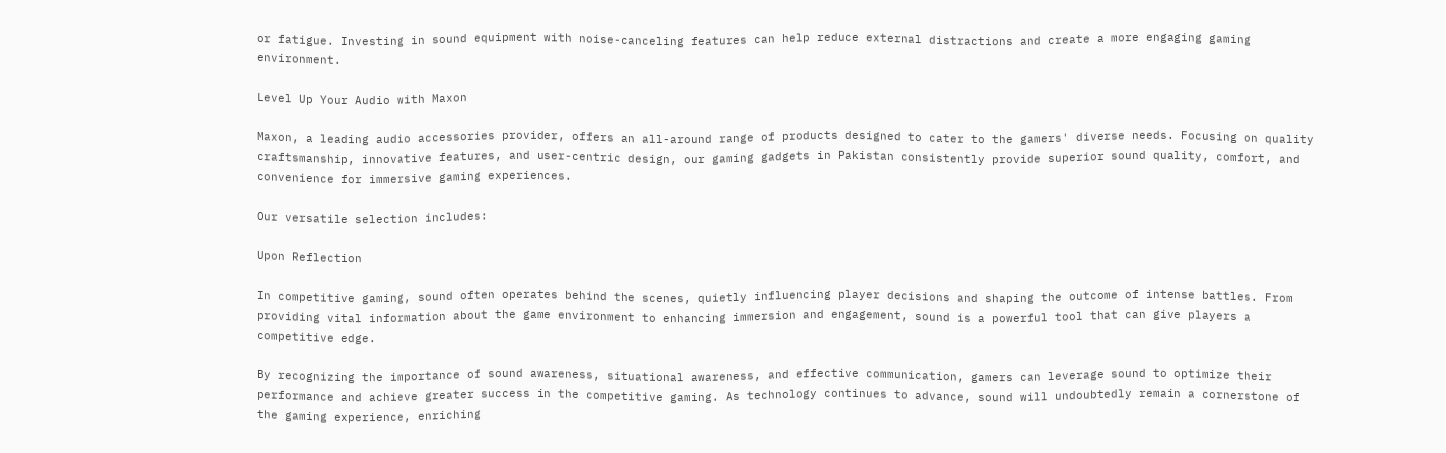or fatigue. Investing in sound equipment with noise-canceling features can help reduce external distractions and create a more engaging gaming environment.

Level Up Your Audio with Maxon

Maxon, a leading audio accessories provider, offers an all-around range of products designed to cater to the gamers' diverse needs. Focusing on quality craftsmanship, innovative features, and user-centric design, our gaming gadgets in Pakistan consistently provide superior sound quality, comfort, and convenience for immersive gaming experiences.

Our versatile selection includes:

Upon Reflection

In competitive gaming, sound often operates behind the scenes, quietly influencing player decisions and shaping the outcome of intense battles. From providing vital information about the game environment to enhancing immersion and engagement, sound is a powerful tool that can give players a competitive edge.

By recognizing the importance of sound awareness, situational awareness, and effective communication, gamers can leverage sound to optimize their performance and achieve greater success in the competitive gaming. As technology continues to advance, sound will undoubtedly remain a cornerstone of the gaming experience, enriching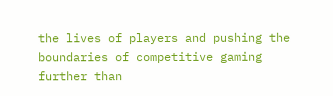the lives of players and pushing the boundaries of competitive gaming further than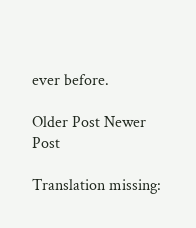ever before.

Older Post Newer Post

Translation missing: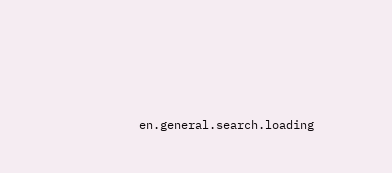en.general.search.loading